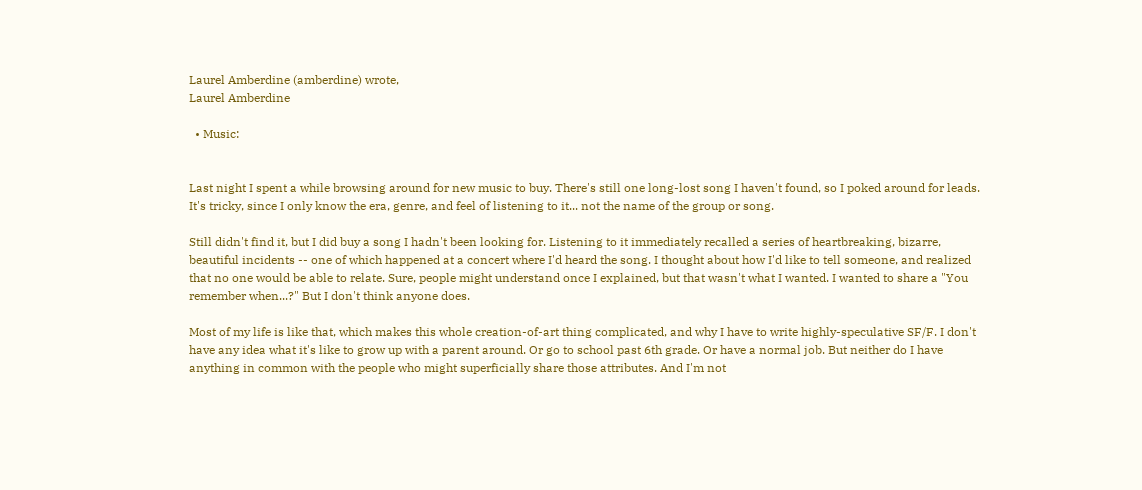Laurel Amberdine (amberdine) wrote,
Laurel Amberdine

  • Music:


Last night I spent a while browsing around for new music to buy. There's still one long-lost song I haven't found, so I poked around for leads. It's tricky, since I only know the era, genre, and feel of listening to it... not the name of the group or song.

Still didn't find it, but I did buy a song I hadn't been looking for. Listening to it immediately recalled a series of heartbreaking, bizarre, beautiful incidents -- one of which happened at a concert where I'd heard the song. I thought about how I'd like to tell someone, and realized that no one would be able to relate. Sure, people might understand once I explained, but that wasn't what I wanted. I wanted to share a "You remember when...?" But I don't think anyone does.

Most of my life is like that, which makes this whole creation-of-art thing complicated, and why I have to write highly-speculative SF/F. I don't have any idea what it's like to grow up with a parent around. Or go to school past 6th grade. Or have a normal job. But neither do I have anything in common with the people who might superficially share those attributes. And I'm not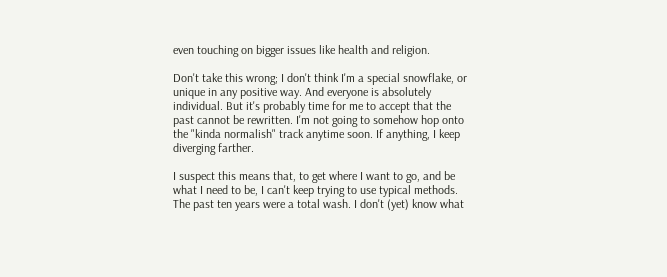even touching on bigger issues like health and religion.

Don't take this wrong; I don't think I'm a special snowflake, or unique in any positive way. And everyone is absolutely individual. But it's probably time for me to accept that the past cannot be rewritten. I'm not going to somehow hop onto the "kinda normalish" track anytime soon. If anything, I keep diverging farther.

I suspect this means that, to get where I want to go, and be what I need to be, I can't keep trying to use typical methods. The past ten years were a total wash. I don't (yet) know what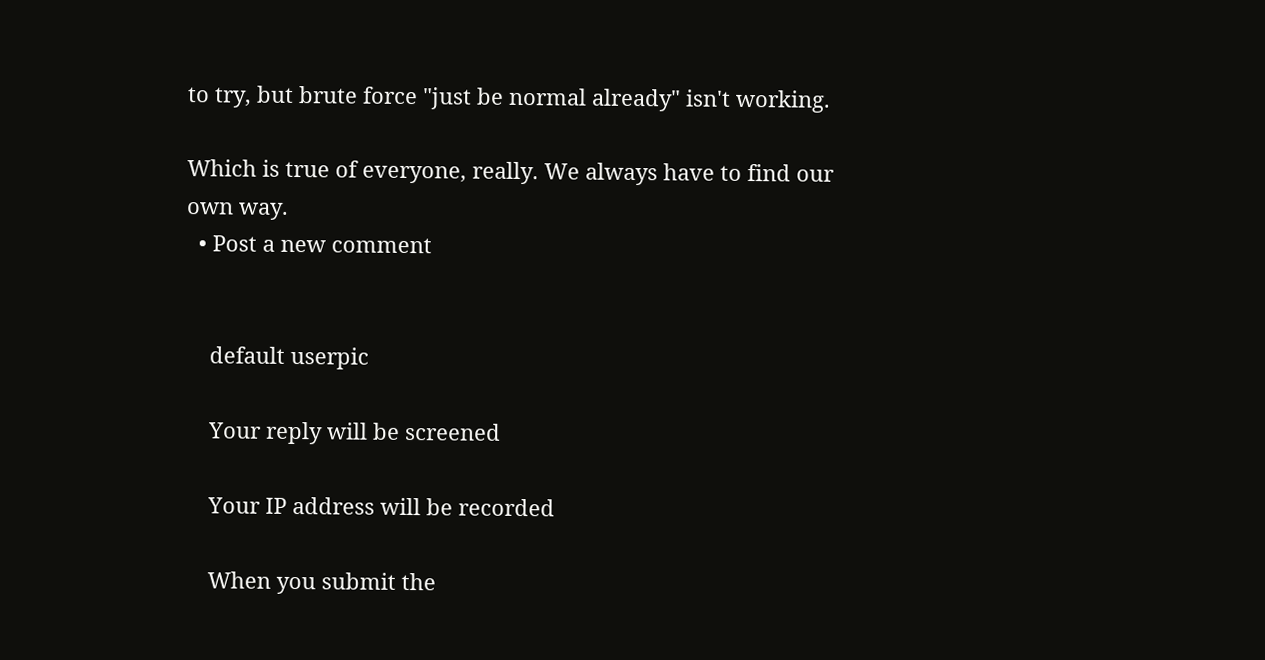to try, but brute force "just be normal already" isn't working.

Which is true of everyone, really. We always have to find our own way.
  • Post a new comment


    default userpic

    Your reply will be screened

    Your IP address will be recorded

    When you submit the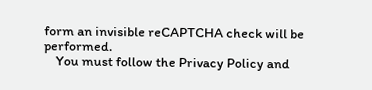form an invisible reCAPTCHA check will be performed.
    You must follow the Privacy Policy and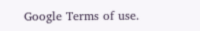Google Terms of use.